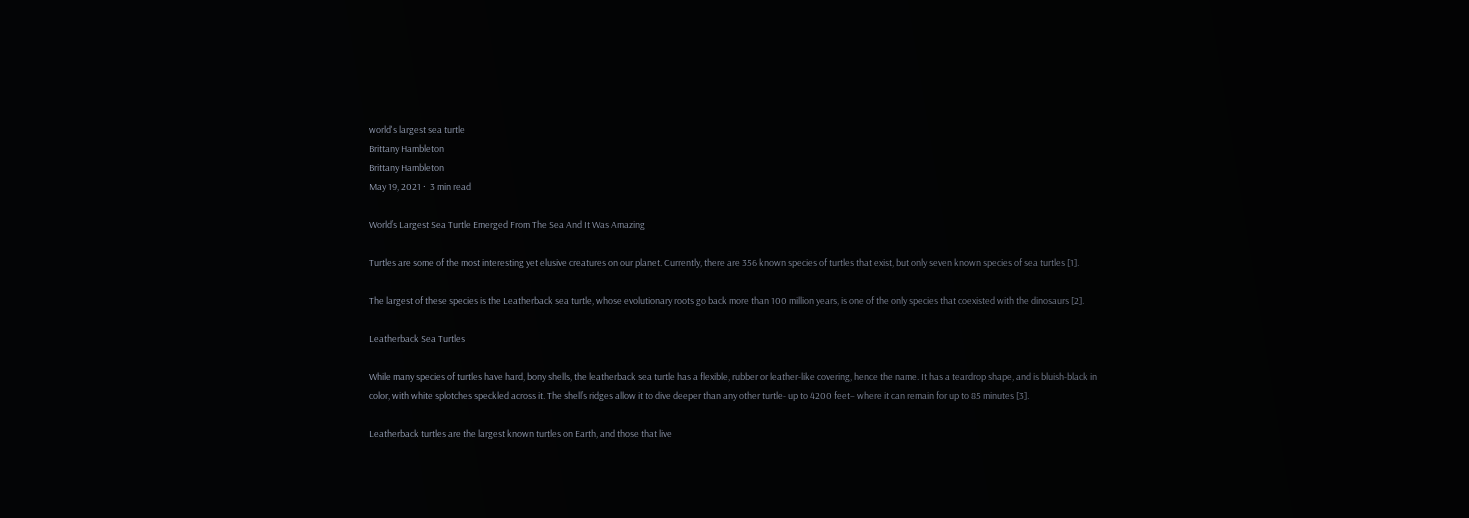world's largest sea turtle
Brittany Hambleton
Brittany Hambleton
May 19, 2021 ·  3 min read

World’s Largest Sea Turtle Emerged From The Sea And It Was Amazing

Turtles are some of the most interesting yet elusive creatures on our planet. Currently, there are 356 known species of turtles that exist, but only seven known species of sea turtles [1].

The largest of these species is the Leatherback sea turtle, whose evolutionary roots go back more than 100 million years, is one of the only species that coexisted with the dinosaurs [2].

Leatherback Sea Turtles

While many species of turtles have hard, bony shells, the leatherback sea turtle has a flexible, rubber or leather-like covering, hence the name. It has a teardrop shape, and is bluish-black in color, with white splotches speckled across it. The shell’s ridges allow it to dive deeper than any other turtle- up to 4200 feet– where it can remain for up to 85 minutes [3].

Leatherback turtles are the largest known turtles on Earth, and those that live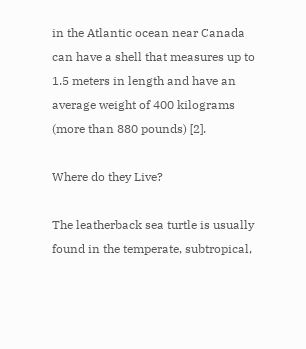in the Atlantic ocean near Canada can have a shell that measures up to 1.5 meters in length and have an average weight of 400 kilograms (more than 880 pounds) [2].

Where do they Live?

The leatherback sea turtle is usually found in the temperate, subtropical,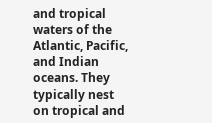and tropical waters of the Atlantic, Pacific, and Indian oceans. They typically nest on tropical and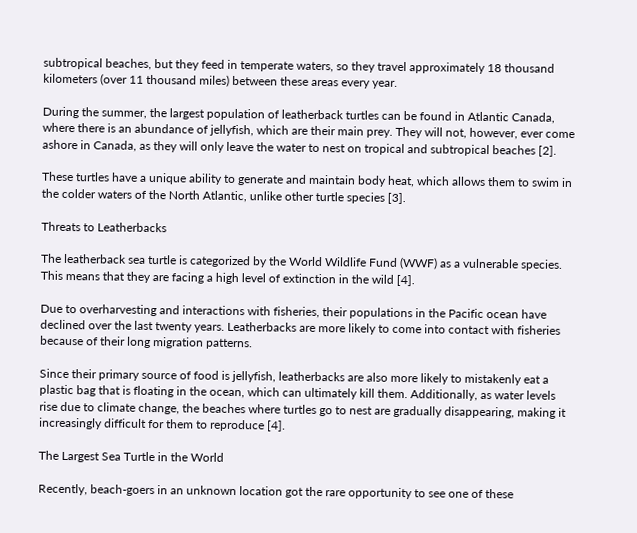subtropical beaches, but they feed in temperate waters, so they travel approximately 18 thousand kilometers (over 11 thousand miles) between these areas every year.

During the summer, the largest population of leatherback turtles can be found in Atlantic Canada, where there is an abundance of jellyfish, which are their main prey. They will not, however, ever come ashore in Canada, as they will only leave the water to nest on tropical and subtropical beaches [2].

These turtles have a unique ability to generate and maintain body heat, which allows them to swim in the colder waters of the North Atlantic, unlike other turtle species [3].

Threats to Leatherbacks

The leatherback sea turtle is categorized by the World Wildlife Fund (WWF) as a vulnerable species. This means that they are facing a high level of extinction in the wild [4].

Due to overharvesting and interactions with fisheries, their populations in the Pacific ocean have declined over the last twenty years. Leatherbacks are more likely to come into contact with fisheries because of their long migration patterns.

Since their primary source of food is jellyfish, leatherbacks are also more likely to mistakenly eat a plastic bag that is floating in the ocean, which can ultimately kill them. Additionally, as water levels rise due to climate change, the beaches where turtles go to nest are gradually disappearing, making it increasingly difficult for them to reproduce [4].

The Largest Sea Turtle in the World

Recently, beach-goers in an unknown location got the rare opportunity to see one of these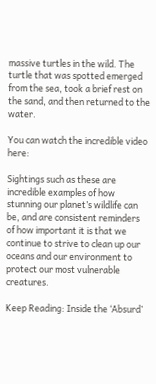massive turtles in the wild. The turtle that was spotted emerged from the sea, took a brief rest on the sand, and then returned to the water.

You can watch the incredible video here:

Sightings such as these are incredible examples of how stunning our planet’s wildlife can be, and are consistent reminders of how important it is that we continue to strive to clean up our oceans and our environment to protect our most vulnerable creatures.

Keep Reading: Inside the ‘Absurd’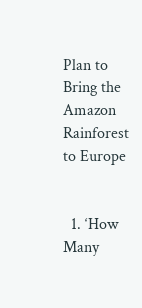Plan to Bring the Amazon Rainforest to Europe


  1. ‘How Many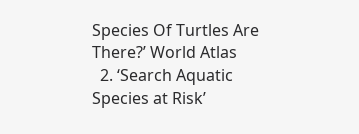Species Of Turtles Are There?’ World Atlas
  2. ‘Search Aquatic Species at Risk’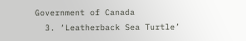Government of Canada
  3. ‘Leatherback Sea Turtle’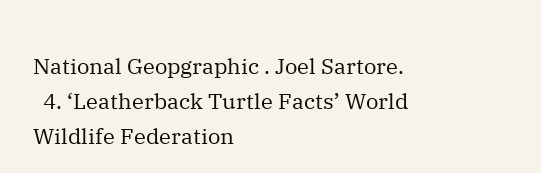National Geopgraphic . Joel Sartore.
  4. ‘Leatherback Turtle Facts’ World Wildlife Federation